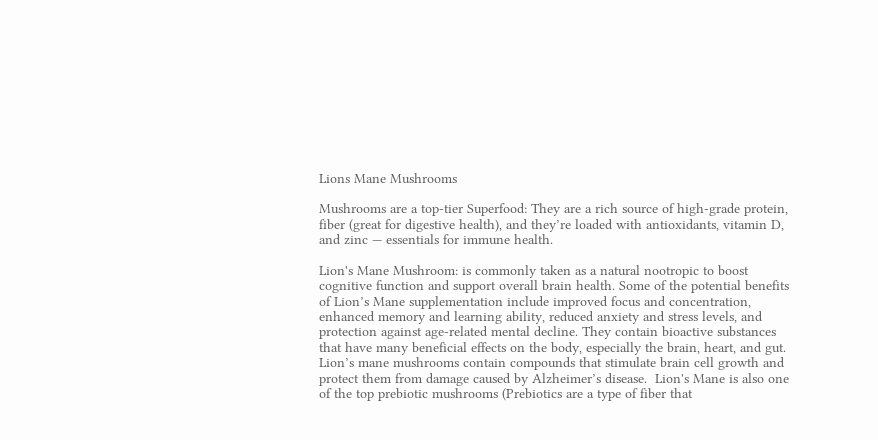Lions Mane Mushrooms

Mushrooms are a top-tier Superfood: They are a rich source of high-grade protein, fiber (great for digestive health), and they’re loaded with antioxidants, vitamin D, and zinc — essentials for immune health.

Lion's Mane Mushroom: is commonly taken as a natural nootropic to boost cognitive function and support overall brain health. Some of the potential benefits of Lion’s Mane supplementation include improved focus and concentration, enhanced memory and learning ability, reduced anxiety and stress levels, and protection against age-related mental decline. They contain bioactive substances that have many beneficial effects on the body, especially the brain, heart, and gut. Lion’s mane mushrooms contain compounds that stimulate brain cell growth and protect them from damage caused by Alzheimer’s disease.  Lion's Mane is also one of the top prebiotic mushrooms (Prebiotics are a type of fiber that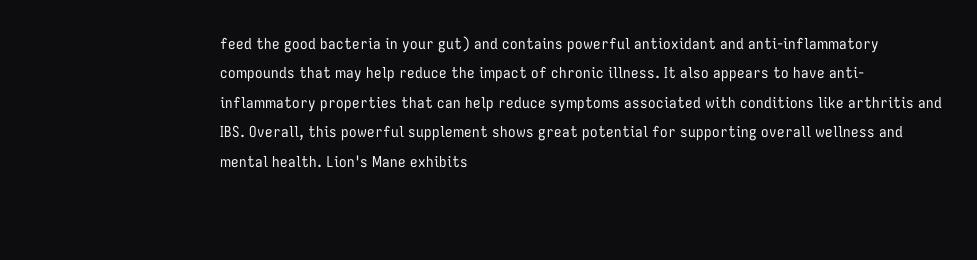feed the good bacteria in your gut) and contains powerful antioxidant and anti-inflammatory compounds that may help reduce the impact of chronic illness. It also appears to have anti-inflammatory properties that can help reduce symptoms associated with conditions like arthritis and IBS. Overall, this powerful supplement shows great potential for supporting overall wellness and mental health. Lion's Mane exhibits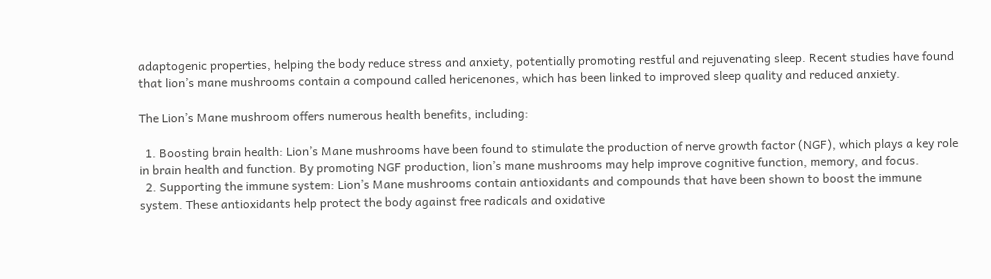adaptogenic properties, helping the body reduce stress and anxiety, potentially promoting restful and rejuvenating sleep. Recent studies have found that lion’s mane mushrooms contain a compound called hericenones, which has been linked to improved sleep quality and reduced anxiety.

The Lion’s Mane mushroom offers numerous health benefits, including:

  1. Boosting brain health: Lion’s Mane mushrooms have been found to stimulate the production of nerve growth factor (NGF), which plays a key role in brain health and function. By promoting NGF production, lion’s mane mushrooms may help improve cognitive function, memory, and focus.
  2. Supporting the immune system: Lion’s Mane mushrooms contain antioxidants and compounds that have been shown to boost the immune system. These antioxidants help protect the body against free radicals and oxidative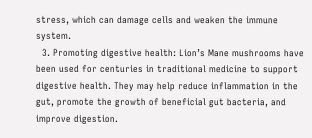stress, which can damage cells and weaken the immune system.
  3. Promoting digestive health: Lion’s Mane mushrooms have been used for centuries in traditional medicine to support digestive health. They may help reduce inflammation in the gut, promote the growth of beneficial gut bacteria, and improve digestion.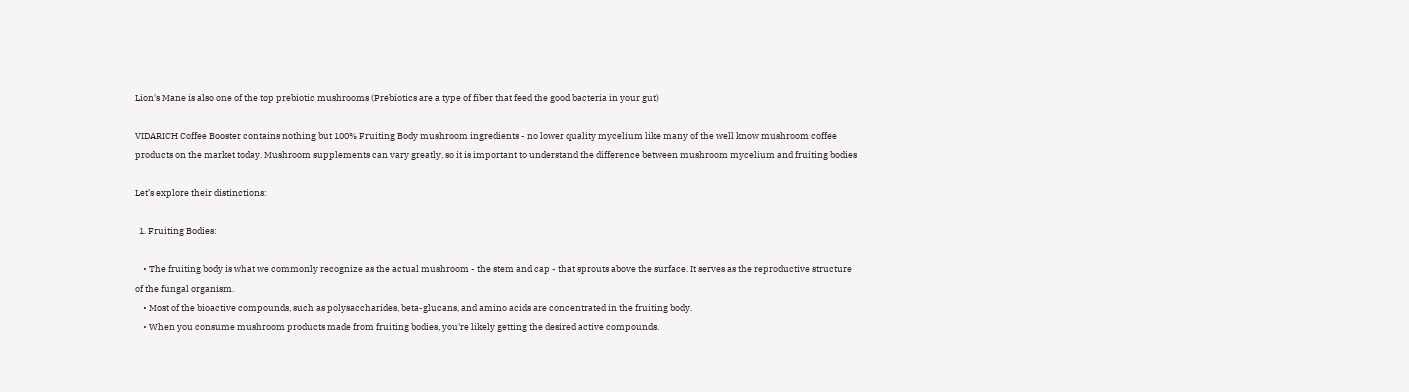Lion's Mane is also one of the top prebiotic mushrooms (Prebiotics are a type of fiber that feed the good bacteria in your gut)

VIDARICH Coffee Booster contains nothing but 100% Fruiting Body mushroom ingredients - no lower quality mycelium like many of the well know mushroom coffee products on the market today. Mushroom supplements can vary greatly, so it is important to understand the difference between mushroom mycelium and fruiting bodies

Let’s explore their distinctions:

  1. Fruiting Bodies:

    • The fruiting body is what we commonly recognize as the actual mushroom - the stem and cap - that sprouts above the surface. It serves as the reproductive structure of the fungal organism.
    • Most of the bioactive compounds, such as polysaccharides, beta-glucans, and amino acids are concentrated in the fruiting body.
    • When you consume mushroom products made from fruiting bodies, you're likely getting the desired active compounds.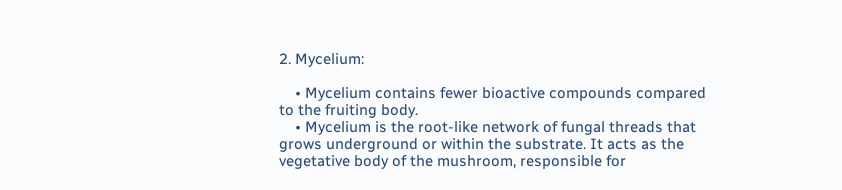2. Mycelium:

    • Mycelium contains fewer bioactive compounds compared to the fruiting body.
    • Mycelium is the root-like network of fungal threads that grows underground or within the substrate. It acts as the vegetative body of the mushroom, responsible for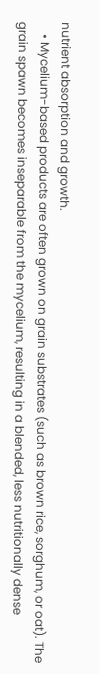nutrient absorption and growth.
    • Mycelium-based products are often grown on grain substrates (such as brown rice, sorghum, or oat). The grain spawn becomes inseparable from the mycelium, resulting in a blended, less nutritionally dense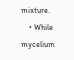mixture.
    • While mycelium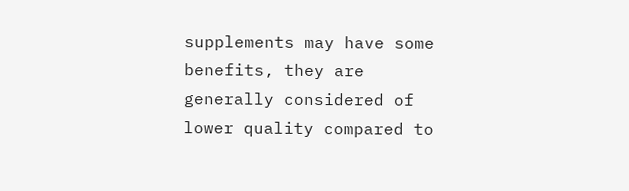supplements may have some benefits, they are generally considered of lower quality compared to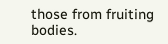those from fruiting bodies.